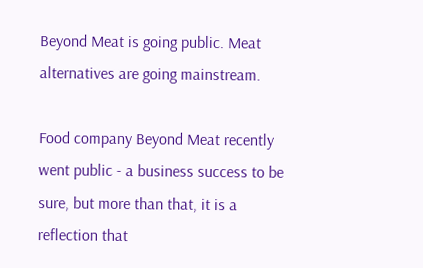Beyond Meat is going public. Meat alternatives are going mainstream.

Food company Beyond Meat recently went public - a business success to be sure, but more than that, it is a reflection that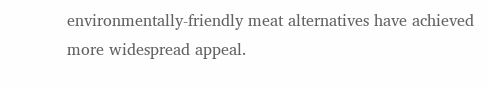environmentally-friendly meat alternatives have achieved more widespread appeal.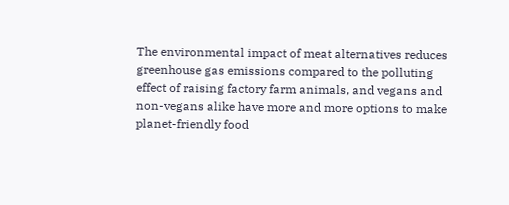The environmental impact of meat alternatives reduces greenhouse gas emissions compared to the polluting effect of raising factory farm animals, and vegans and non-vegans alike have more and more options to make planet-friendly food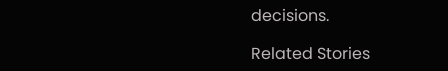decisions.

Related Stories